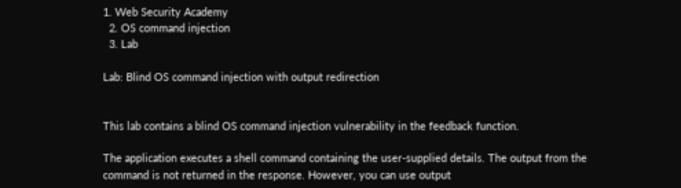1. Web Security Academy
  2. OS command injection
  3. Lab

Lab: Blind OS command injection with output redirection


This lab contains a blind OS command injection vulnerability in the feedback function.

The application executes a shell command containing the user-supplied details. The output from the command is not returned in the response. However, you can use output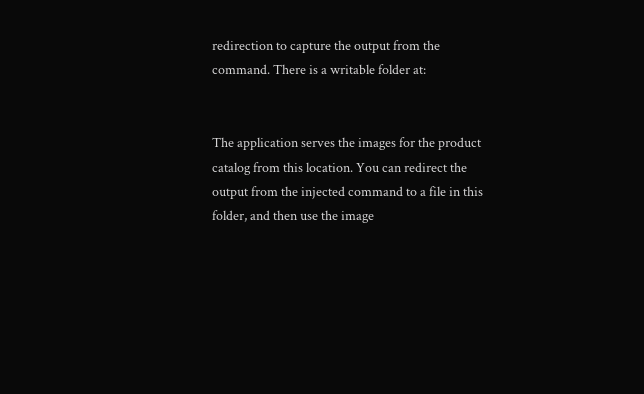redirection to capture the output from the command. There is a writable folder at:


The application serves the images for the product catalog from this location. You can redirect the output from the injected command to a file in this folder, and then use the image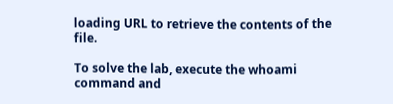loading URL to retrieve the contents of the file.

To solve the lab, execute the whoami command and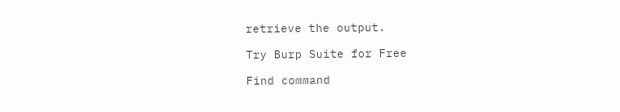retrieve the output.

Try Burp Suite for Free

Find command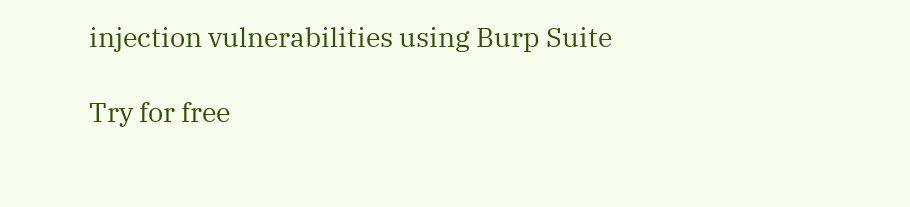injection vulnerabilities using Burp Suite

Try for free